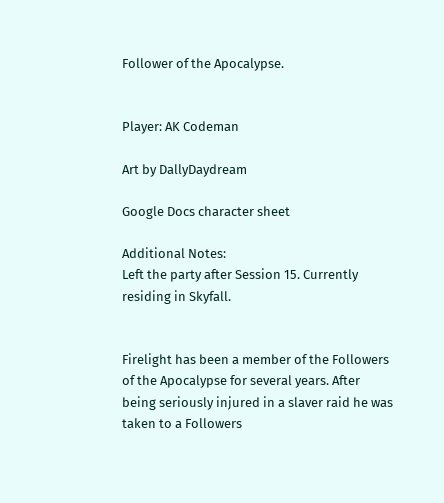Follower of the Apocalypse.


Player: AK Codeman

Art by DallyDaydream

Google Docs character sheet

Additional Notes:
Left the party after Session 15. Currently residing in Skyfall.


Firelight has been a member of the Followers of the Apocalypse for several years. After being seriously injured in a slaver raid he was taken to a Followers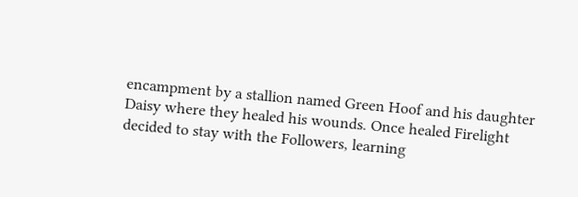encampment by a stallion named Green Hoof and his daughter Daisy where they healed his wounds. Once healed Firelight decided to stay with the Followers, learning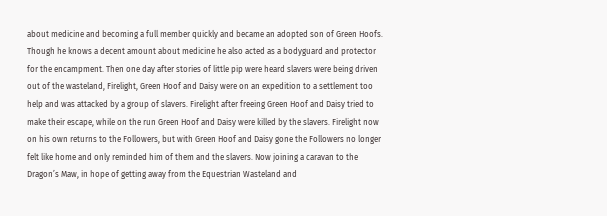about medicine and becoming a full member quickly and became an adopted son of Green Hoofs. Though he knows a decent amount about medicine he also acted as a bodyguard and protector for the encampment. Then one day after stories of little pip were heard slavers were being driven out of the wasteland, Firelight, Green Hoof and Daisy were on an expedition to a settlement too help and was attacked by a group of slavers. Firelight after freeing Green Hoof and Daisy tried to make their escape, while on the run Green Hoof and Daisy were killed by the slavers. Firelight now on his own returns to the Followers, but with Green Hoof and Daisy gone the Followers no longer felt like home and only reminded him of them and the slavers. Now joining a caravan to the Dragon’s Maw, in hope of getting away from the Equestrian Wasteland and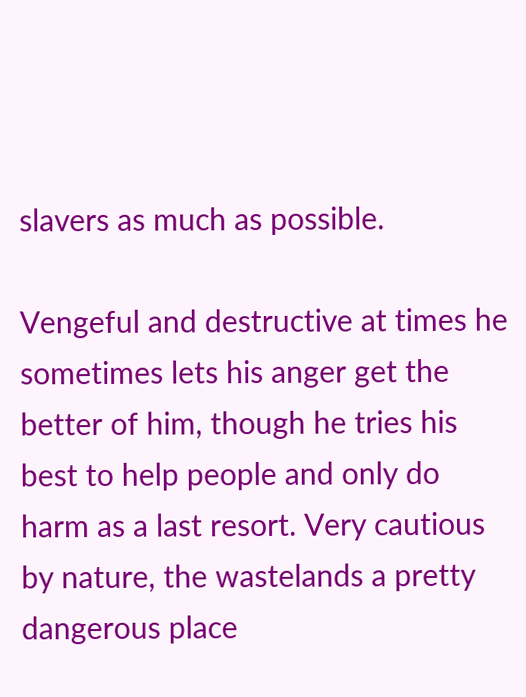slavers as much as possible.

Vengeful and destructive at times he sometimes lets his anger get the better of him, though he tries his best to help people and only do harm as a last resort. Very cautious by nature, the wastelands a pretty dangerous place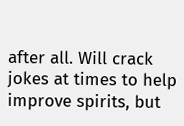after all. Will crack jokes at times to help improve spirits, but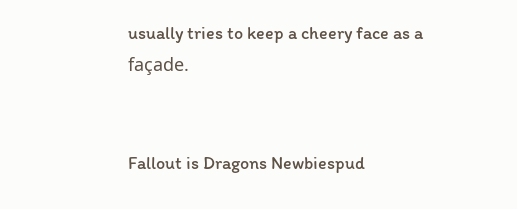usually tries to keep a cheery face as a façade.


Fallout is Dragons Newbiespud